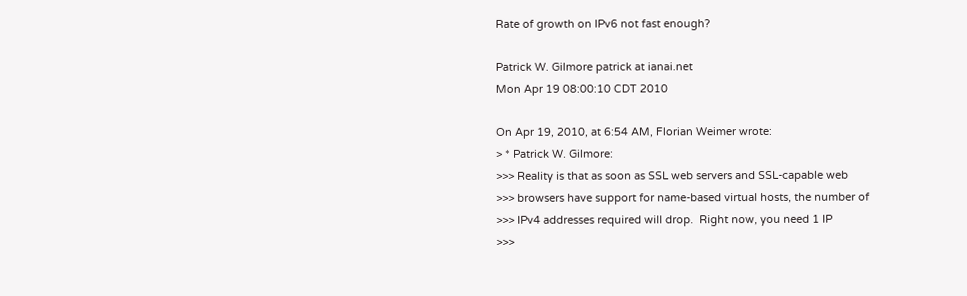Rate of growth on IPv6 not fast enough?

Patrick W. Gilmore patrick at ianai.net
Mon Apr 19 08:00:10 CDT 2010

On Apr 19, 2010, at 6:54 AM, Florian Weimer wrote:
> * Patrick W. Gilmore:
>>> Reality is that as soon as SSL web servers and SSL-capable web
>>> browsers have support for name-based virtual hosts, the number of
>>> IPv4 addresses required will drop.  Right now, you need 1 IP
>>>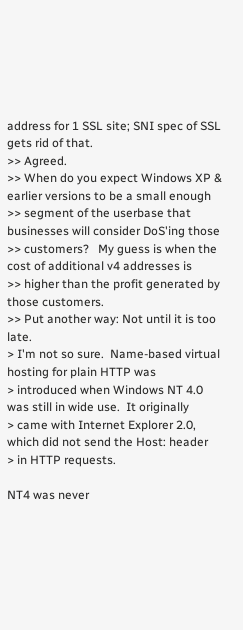address for 1 SSL site; SNI spec of SSL gets rid of that.
>> Agreed.
>> When do you expect Windows XP & earlier versions to be a small enough
>> segment of the userbase that businesses will consider DoS'ing those
>> customers?   My guess is when the cost of additional v4 addresses is
>> higher than the profit generated by those customers.
>> Put another way: Not until it is too late.
> I'm not so sure.  Name-based virtual hosting for plain HTTP was
> introduced when Windows NT 4.0 was still in wide use.  It originally
> came with Internet Explorer 2.0, which did not send the Host: header
> in HTTP requests.

NT4 was never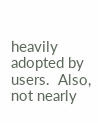heavily adopted by users.  Also, not nearly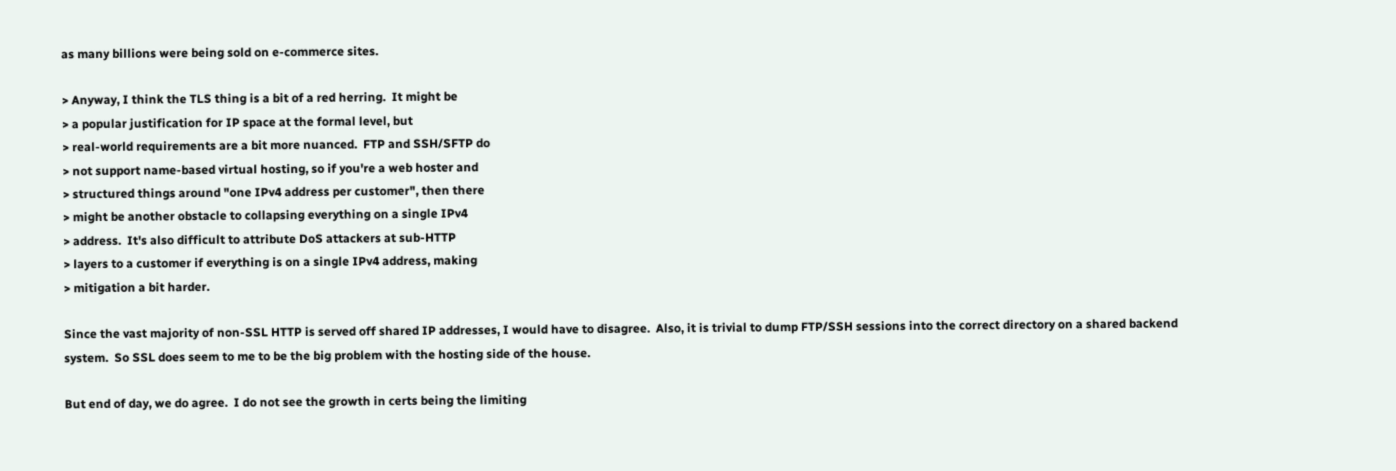as many billions were being sold on e-commerce sites.

> Anyway, I think the TLS thing is a bit of a red herring.  It might be
> a popular justification for IP space at the formal level, but
> real-world requirements are a bit more nuanced.  FTP and SSH/SFTP do
> not support name-based virtual hosting, so if you're a web hoster and
> structured things around "one IPv4 address per customer", then there
> might be another obstacle to collapsing everything on a single IPv4
> address.  It's also difficult to attribute DoS attackers at sub-HTTP
> layers to a customer if everything is on a single IPv4 address, making
> mitigation a bit harder.

Since the vast majority of non-SSL HTTP is served off shared IP addresses, I would have to disagree.  Also, it is trivial to dump FTP/SSH sessions into the correct directory on a shared backend system.  So SSL does seem to me to be the big problem with the hosting side of the house.

But end of day, we do agree.  I do not see the growth in certs being the limiting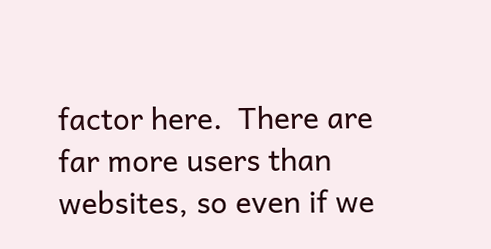factor here.  There are far more users than websites, so even if we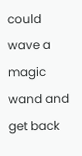could wave a magic wand and get back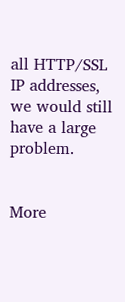all HTTP/SSL IP addresses, we would still have a large problem.


More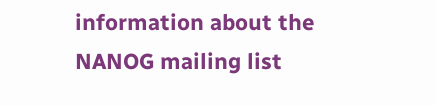information about the NANOG mailing list